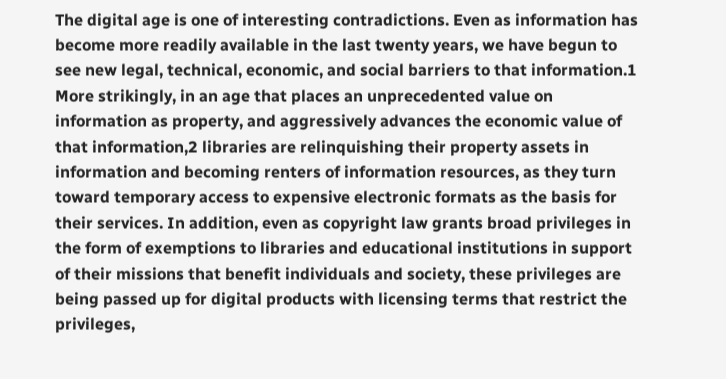The digital age is one of interesting contradictions. Even as information has become more readily available in the last twenty years, we have begun to see new legal, technical, economic, and social barriers to that information.1 More strikingly, in an age that places an unprecedented value on information as property, and aggressively advances the economic value of that information,2 libraries are relinquishing their property assets in information and becoming renters of information resources, as they turn toward temporary access to expensive electronic formats as the basis for their services. In addition, even as copyright law grants broad privileges in the form of exemptions to libraries and educational institutions in support of their missions that benefit individuals and society, these privileges are being passed up for digital products with licensing terms that restrict the privileges,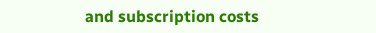and subscription costs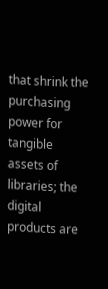that shrink the purchasing power for tangible assets of libraries; the digital products are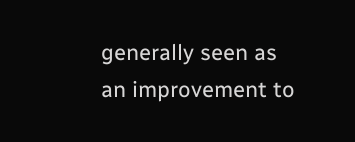generally seen as an improvement to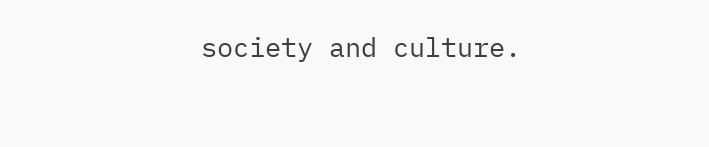society and culture.